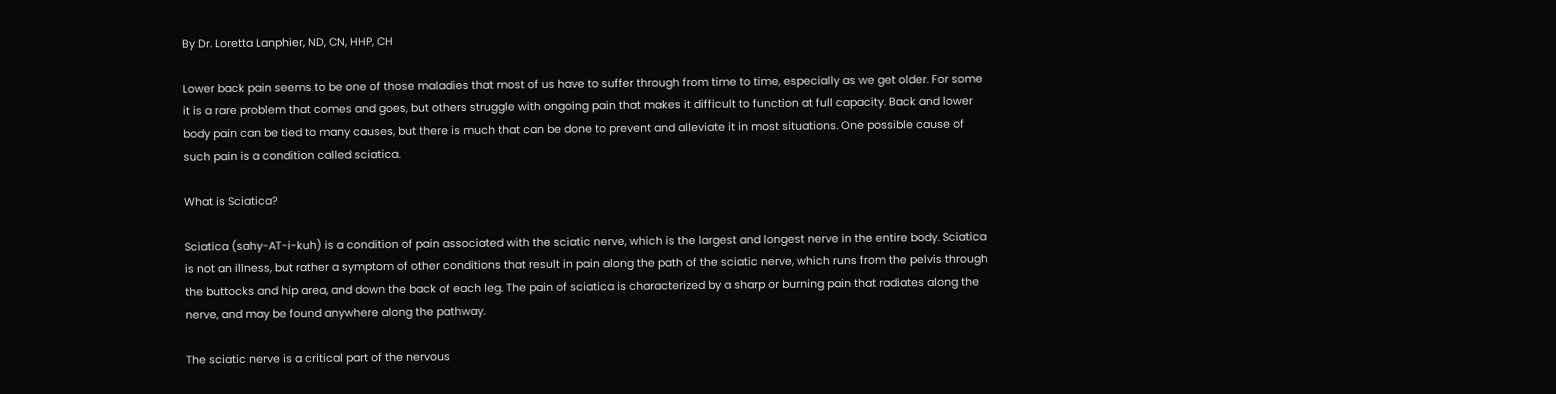By Dr. Loretta Lanphier, ND, CN, HHP, CH

Lower back pain seems to be one of those maladies that most of us have to suffer through from time to time, especially as we get older. For some it is a rare problem that comes and goes, but others struggle with ongoing pain that makes it difficult to function at full capacity. Back and lower body pain can be tied to many causes, but there is much that can be done to prevent and alleviate it in most situations. One possible cause of such pain is a condition called sciatica.

What is Sciatica?

Sciatica (sahy-AT-i-kuh) is a condition of pain associated with the sciatic nerve, which is the largest and longest nerve in the entire body. Sciatica is not an illness, but rather a symptom of other conditions that result in pain along the path of the sciatic nerve, which runs from the pelvis through the buttocks and hip area, and down the back of each leg. The pain of sciatica is characterized by a sharp or burning pain that radiates along the nerve, and may be found anywhere along the pathway.

The sciatic nerve is a critical part of the nervous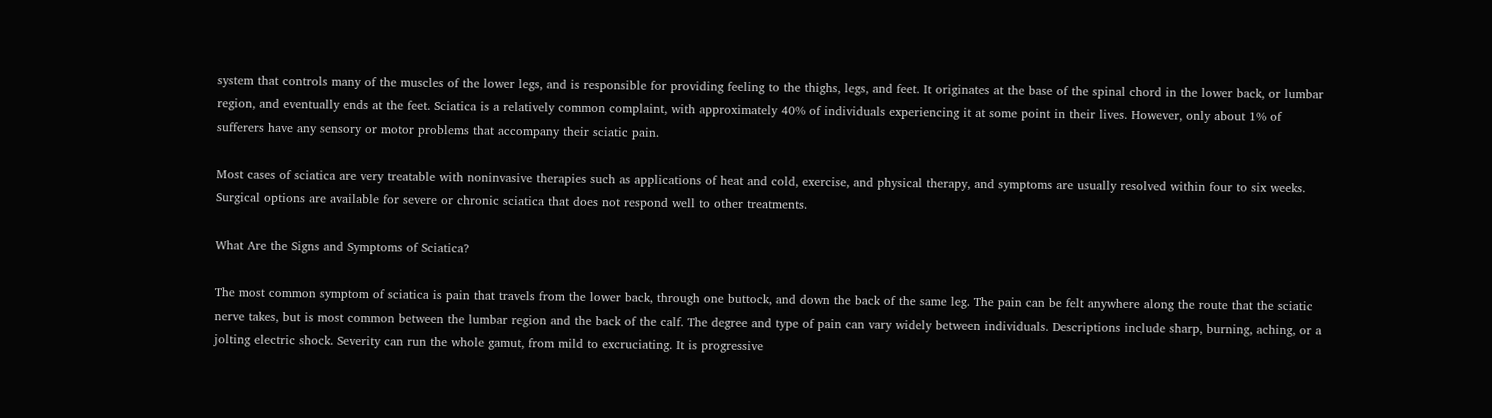system that controls many of the muscles of the lower legs, and is responsible for providing feeling to the thighs, legs, and feet. It originates at the base of the spinal chord in the lower back, or lumbar region, and eventually ends at the feet. Sciatica is a relatively common complaint, with approximately 40% of individuals experiencing it at some point in their lives. However, only about 1% of sufferers have any sensory or motor problems that accompany their sciatic pain.

Most cases of sciatica are very treatable with noninvasive therapies such as applications of heat and cold, exercise, and physical therapy, and symptoms are usually resolved within four to six weeks. Surgical options are available for severe or chronic sciatica that does not respond well to other treatments.

What Are the Signs and Symptoms of Sciatica?

The most common symptom of sciatica is pain that travels from the lower back, through one buttock, and down the back of the same leg. The pain can be felt anywhere along the route that the sciatic nerve takes, but is most common between the lumbar region and the back of the calf. The degree and type of pain can vary widely between individuals. Descriptions include sharp, burning, aching, or a jolting electric shock. Severity can run the whole gamut, from mild to excruciating. It is progressive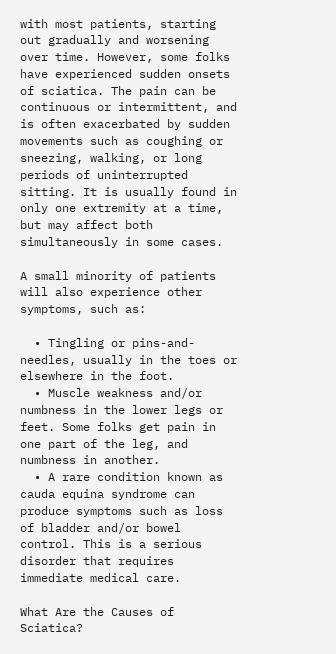with most patients, starting out gradually and worsening over time. However, some folks have experienced sudden onsets of sciatica. The pain can be continuous or intermittent, and is often exacerbated by sudden movements such as coughing or sneezing, walking, or long periods of uninterrupted sitting. It is usually found in only one extremity at a time, but may affect both simultaneously in some cases.

A small minority of patients will also experience other symptoms, such as:

  • Tingling or pins-and-needles, usually in the toes or elsewhere in the foot.
  • Muscle weakness and/or numbness in the lower legs or feet. Some folks get pain in one part of the leg, and numbness in another.
  • A rare condition known as cauda equina syndrome can produce symptoms such as loss of bladder and/or bowel control. This is a serious disorder that requires immediate medical care.

What Are the Causes of Sciatica?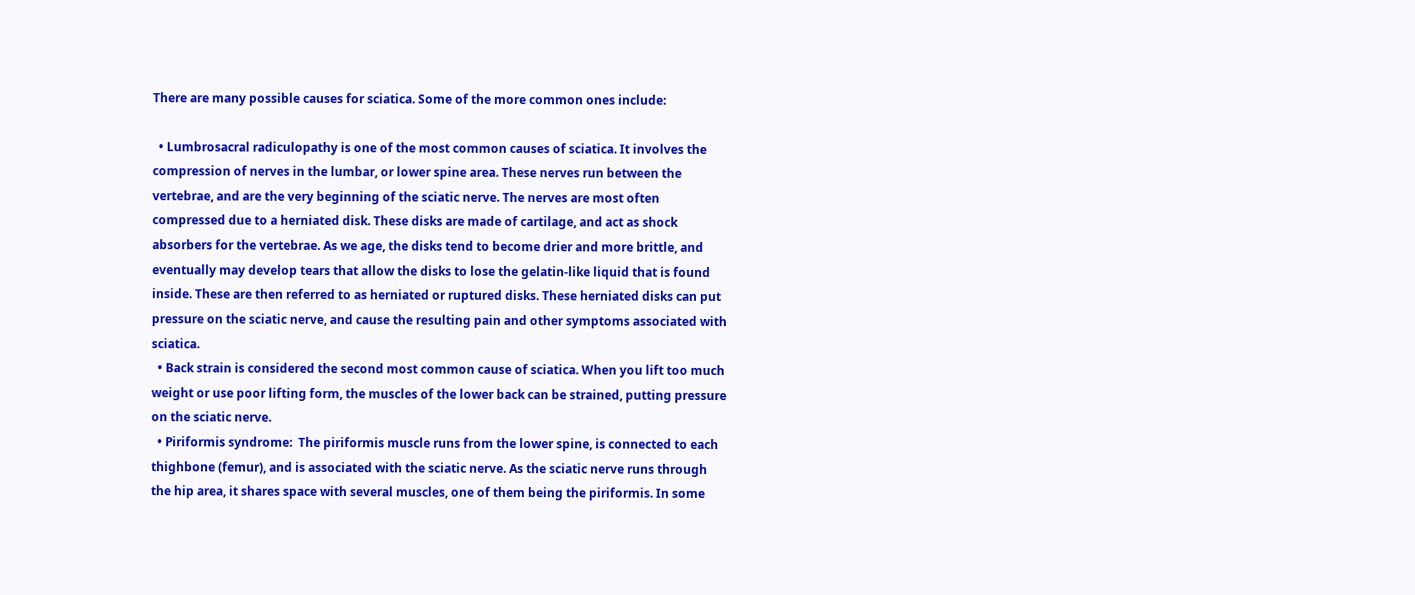There are many possible causes for sciatica. Some of the more common ones include:

  • Lumbrosacral radiculopathy is one of the most common causes of sciatica. It involves the compression of nerves in the lumbar, or lower spine area. These nerves run between the vertebrae, and are the very beginning of the sciatic nerve. The nerves are most often compressed due to a herniated disk. These disks are made of cartilage, and act as shock absorbers for the vertebrae. As we age, the disks tend to become drier and more brittle, and eventually may develop tears that allow the disks to lose the gelatin-like liquid that is found inside. These are then referred to as herniated or ruptured disks. These herniated disks can put pressure on the sciatic nerve, and cause the resulting pain and other symptoms associated with sciatica.
  • Back strain is considered the second most common cause of sciatica. When you lift too much weight or use poor lifting form, the muscles of the lower back can be strained, putting pressure on the sciatic nerve.
  • Piriformis syndrome:  The piriformis muscle runs from the lower spine, is connected to each thighbone (femur), and is associated with the sciatic nerve. As the sciatic nerve runs through the hip area, it shares space with several muscles, one of them being the piriformis. In some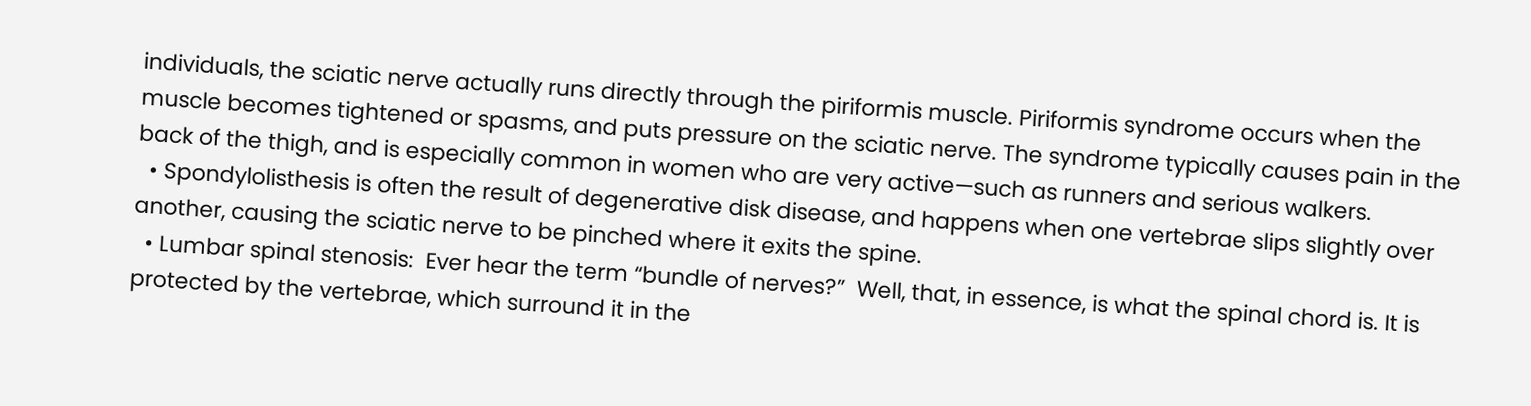individuals, the sciatic nerve actually runs directly through the piriformis muscle. Piriformis syndrome occurs when the muscle becomes tightened or spasms, and puts pressure on the sciatic nerve. The syndrome typically causes pain in the back of the thigh, and is especially common in women who are very active—such as runners and serious walkers.
  • Spondylolisthesis is often the result of degenerative disk disease, and happens when one vertebrae slips slightly over another, causing the sciatic nerve to be pinched where it exits the spine.
  • Lumbar spinal stenosis:  Ever hear the term “bundle of nerves?”  Well, that, in essence, is what the spinal chord is. It is protected by the vertebrae, which surround it in the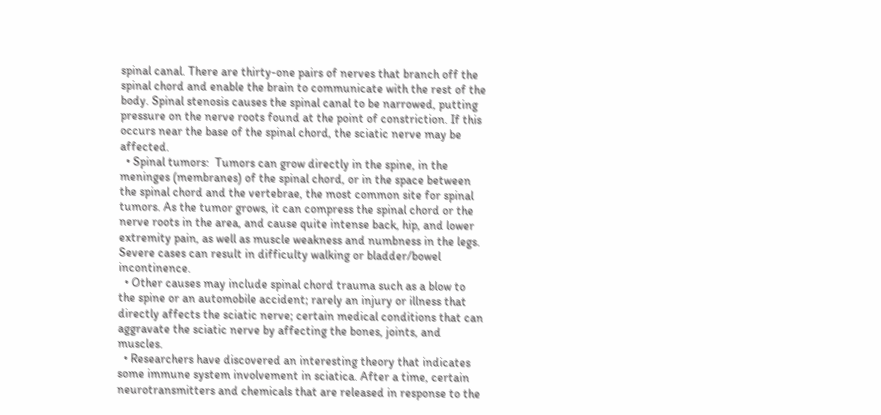spinal canal. There are thirty-one pairs of nerves that branch off the spinal chord and enable the brain to communicate with the rest of the body. Spinal stenosis causes the spinal canal to be narrowed, putting pressure on the nerve roots found at the point of constriction. If this occurs near the base of the spinal chord, the sciatic nerve may be affected.
  • Spinal tumors:  Tumors can grow directly in the spine, in the meninges (membranes) of the spinal chord, or in the space between the spinal chord and the vertebrae, the most common site for spinal tumors. As the tumor grows, it can compress the spinal chord or the nerve roots in the area, and cause quite intense back, hip, and lower extremity pain, as well as muscle weakness and numbness in the legs. Severe cases can result in difficulty walking or bladder/bowel incontinence.
  • Other causes may include spinal chord trauma such as a blow to the spine or an automobile accident; rarely an injury or illness that directly affects the sciatic nerve; certain medical conditions that can aggravate the sciatic nerve by affecting the bones, joints, and muscles.
  • Researchers have discovered an interesting theory that indicates some immune system involvement in sciatica. After a time, certain neurotransmitters and chemicals that are released in response to the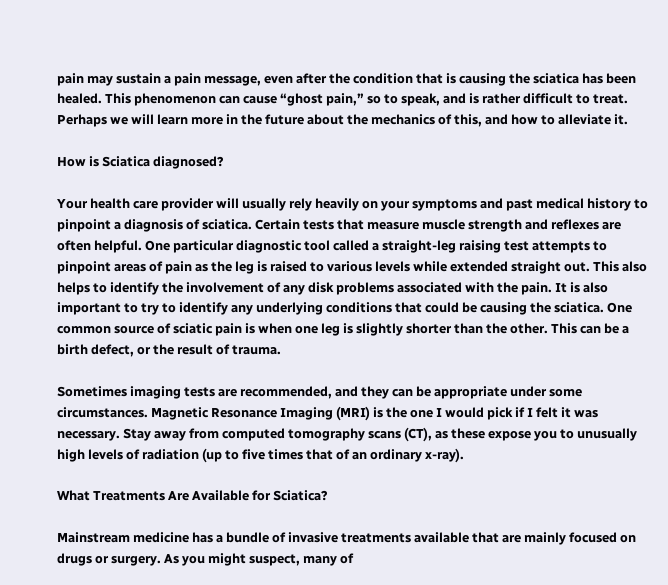pain may sustain a pain message, even after the condition that is causing the sciatica has been healed. This phenomenon can cause “ghost pain,” so to speak, and is rather difficult to treat. Perhaps we will learn more in the future about the mechanics of this, and how to alleviate it.

How is Sciatica diagnosed?

Your health care provider will usually rely heavily on your symptoms and past medical history to pinpoint a diagnosis of sciatica. Certain tests that measure muscle strength and reflexes are often helpful. One particular diagnostic tool called a straight-leg raising test attempts to pinpoint areas of pain as the leg is raised to various levels while extended straight out. This also helps to identify the involvement of any disk problems associated with the pain. It is also important to try to identify any underlying conditions that could be causing the sciatica. One common source of sciatic pain is when one leg is slightly shorter than the other. This can be a birth defect, or the result of trauma.

Sometimes imaging tests are recommended, and they can be appropriate under some circumstances. Magnetic Resonance Imaging (MRI) is the one I would pick if I felt it was necessary. Stay away from computed tomography scans (CT), as these expose you to unusually high levels of radiation (up to five times that of an ordinary x-ray).

What Treatments Are Available for Sciatica?

Mainstream medicine has a bundle of invasive treatments available that are mainly focused on drugs or surgery. As you might suspect, many of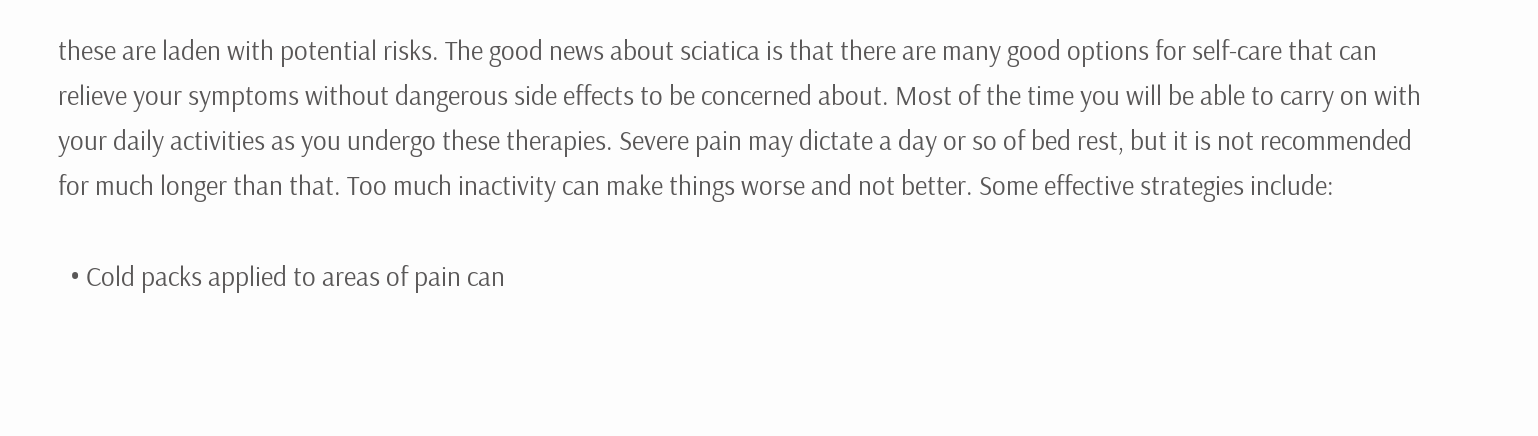these are laden with potential risks. The good news about sciatica is that there are many good options for self-care that can relieve your symptoms without dangerous side effects to be concerned about. Most of the time you will be able to carry on with your daily activities as you undergo these therapies. Severe pain may dictate a day or so of bed rest, but it is not recommended for much longer than that. Too much inactivity can make things worse and not better. Some effective strategies include:

  • Cold packs applied to areas of pain can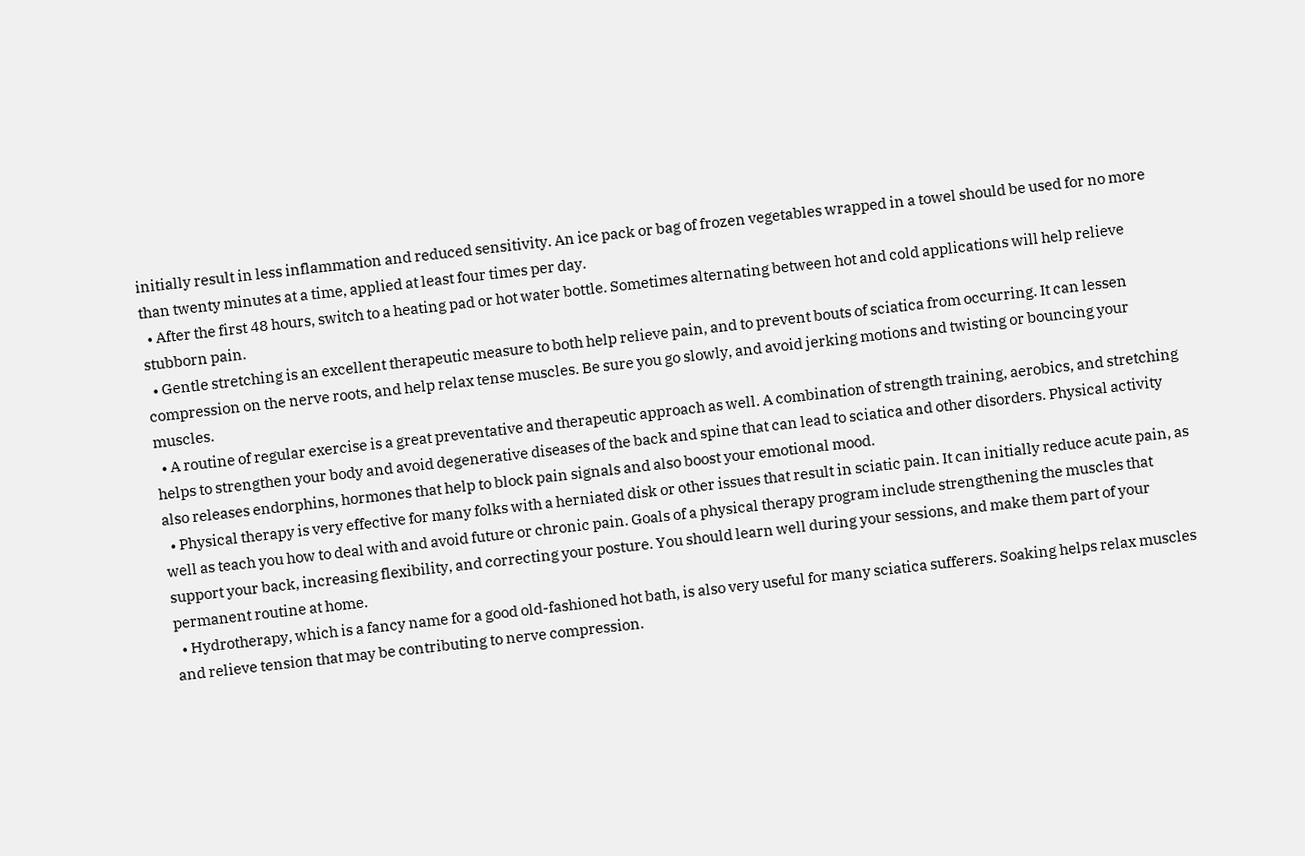initially result in less inflammation and reduced sensitivity. An ice pack or bag of frozen vegetables wrapped in a towel should be used for no more than twenty minutes at a time, applied at least four times per day.
  • After the first 48 hours, switch to a heating pad or hot water bottle. Sometimes alternating between hot and cold applications will help relieve stubborn pain.
  • Gentle stretching is an excellent therapeutic measure to both help relieve pain, and to prevent bouts of sciatica from occurring. It can lessen compression on the nerve roots, and help relax tense muscles. Be sure you go slowly, and avoid jerking motions and twisting or bouncing your muscles.
  • A routine of regular exercise is a great preventative and therapeutic approach as well. A combination of strength training, aerobics, and stretching helps to strengthen your body and avoid degenerative diseases of the back and spine that can lead to sciatica and other disorders. Physical activity also releases endorphins, hormones that help to block pain signals and also boost your emotional mood.
  • Physical therapy is very effective for many folks with a herniated disk or other issues that result in sciatic pain. It can initially reduce acute pain, as well as teach you how to deal with and avoid future or chronic pain. Goals of a physical therapy program include strengthening the muscles that support your back, increasing flexibility, and correcting your posture. You should learn well during your sessions, and make them part of your permanent routine at home.
  • Hydrotherapy, which is a fancy name for a good old-fashioned hot bath, is also very useful for many sciatica sufferers. Soaking helps relax muscles and relieve tension that may be contributing to nerve compression.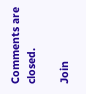Comments are closed.

Join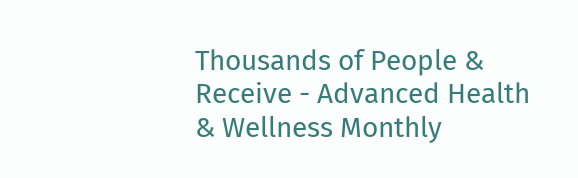Thousands of People & Receive - Advanced Health & Wellness Monthly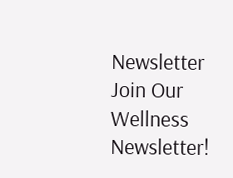Newsletter
Join Our Wellness Newsletter!